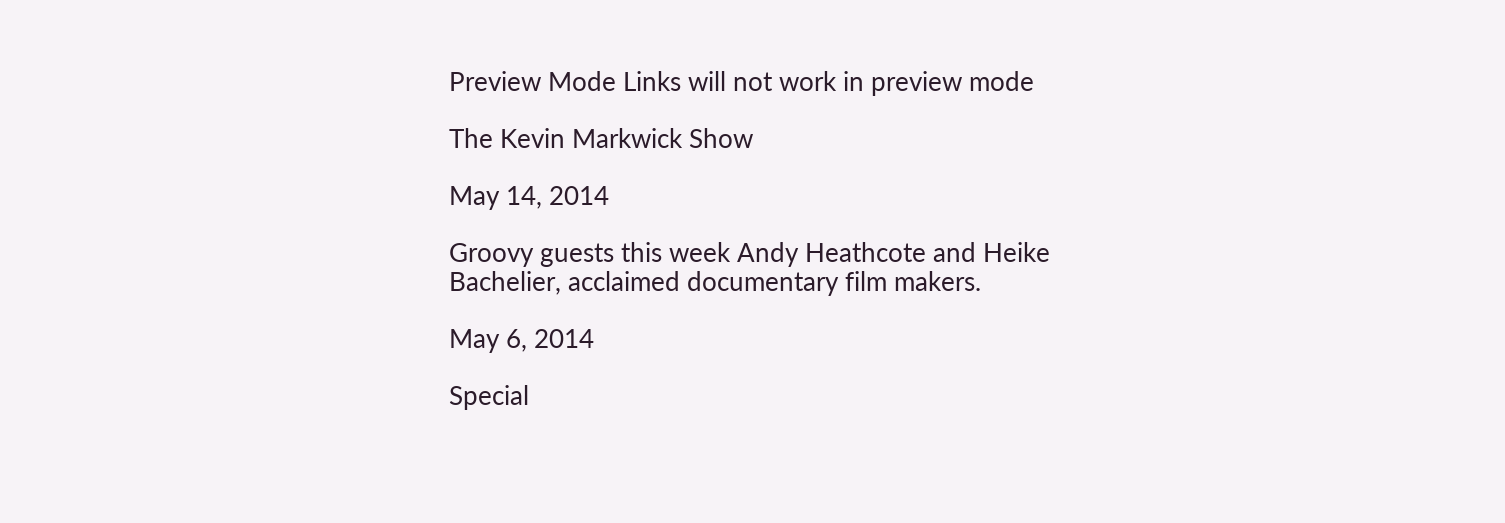Preview Mode Links will not work in preview mode

The Kevin Markwick Show

May 14, 2014

Groovy guests this week Andy Heathcote and Heike Bachelier, acclaimed documentary film makers.

May 6, 2014

Special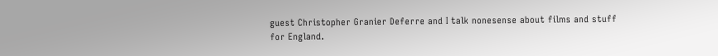guest Christopher Granier Deferre and I talk nonesense about films and stuff for England.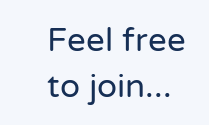Feel free to join...